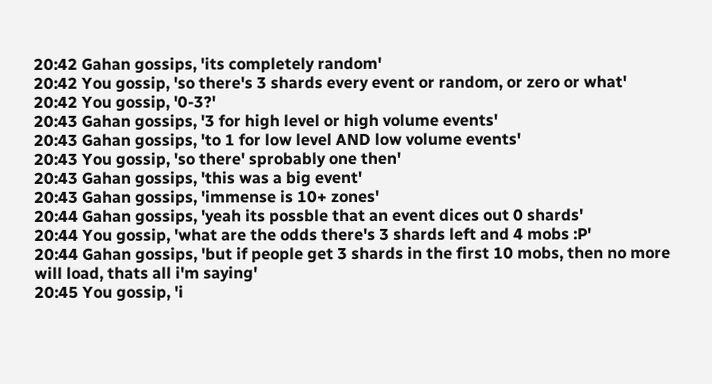20:42 Gahan gossips, 'its completely random'
20:42 You gossip, 'so there's 3 shards every event or random, or zero or what'
20:42 You gossip, '0-3?'
20:43 Gahan gossips, '3 for high level or high volume events'
20:43 Gahan gossips, 'to 1 for low level AND low volume events'
20:43 You gossip, 'so there' sprobably one then'
20:43 Gahan gossips, 'this was a big event'
20:43 Gahan gossips, 'immense is 10+ zones'
20:44 Gahan gossips, 'yeah its possble that an event dices out 0 shards'
20:44 You gossip, 'what are the odds there's 3 shards left and 4 mobs :P'
20:44 Gahan gossips, 'but if people get 3 shards in the first 10 mobs, then no more will load, thats all i'm saying'
20:45 You gossip, 'i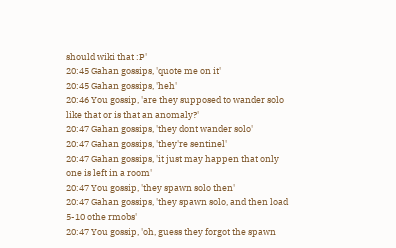should wiki that :P'
20:45 Gahan gossips, 'quote me on it'
20:45 Gahan gossips, 'heh'
20:46 You gossip, 'are they supposed to wander solo like that or is that an anomaly?'
20:47 Gahan gossips, 'they dont wander solo'
20:47 Gahan gossips, 'they're sentinel'
20:47 Gahan gossips, 'it just may happen that only one is left in a room'
20:47 You gossip, 'they spawn solo then'
20:47 Gahan gossips, 'they spawn solo, and then load 5-10 othe rmobs'
20:47 You gossip, 'oh, guess they forgot the spawn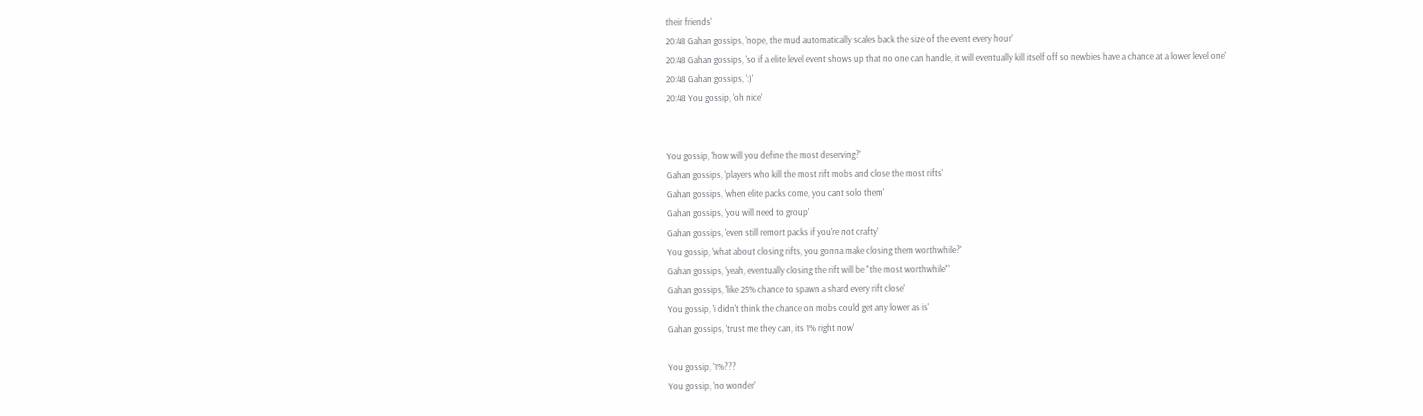their friends'
20:48 Gahan gossips, 'nope, the mud automatically scales back the size of the event every hour'
20:48 Gahan gossips, 'so if a elite level event shows up that no one can handle, it will eventually kill itself off so newbies have a chance at a lower level one'
20:48 Gahan gossips, ':)'
20:48 You gossip, 'oh nice'


You gossip, 'how will you define the most deserving?'
Gahan gossips, 'players who kill the most rift mobs and close the most rifts'
Gahan gossips, 'when elite packs come, you cant solo them'
Gahan gossips, 'you will need to group'
Gahan gossips, 'even still remort packs if you're not crafty'
You gossip, 'what about closing rifts, you gonna make closing them worthwhile?'
Gahan gossips, 'yeah, eventually closing the rift will be "the most worthwhile"'
Gahan gossips, 'like 25% chance to spawn a shard every rift close'
You gossip, 'i didn't think the chance on mobs could get any lower as is'
Gahan gossips, 'trust me they can, its 1% right now'

You gossip, '1%???
You gossip, 'no wonder'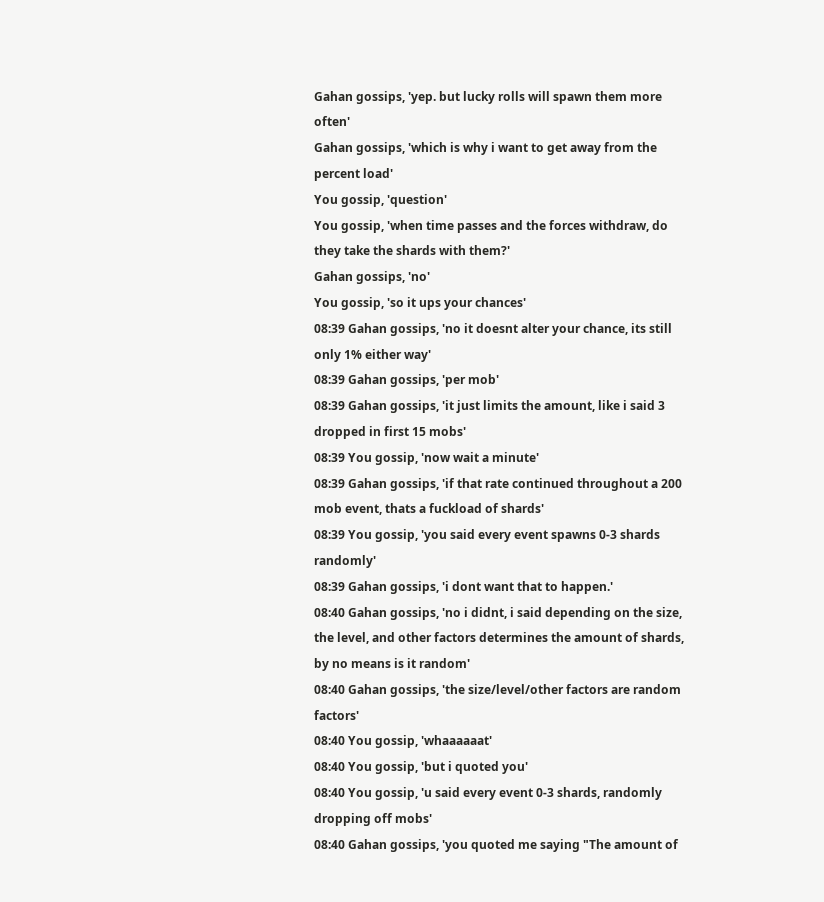Gahan gossips, 'yep. but lucky rolls will spawn them more often'
Gahan gossips, 'which is why i want to get away from the percent load'
You gossip, 'question'
You gossip, 'when time passes and the forces withdraw, do they take the shards with them?'
Gahan gossips, 'no'
You gossip, 'so it ups your chances'
08:39 Gahan gossips, 'no it doesnt alter your chance, its still only 1% either way'
08:39 Gahan gossips, 'per mob'
08:39 Gahan gossips, 'it just limits the amount, like i said 3 dropped in first 15 mobs'
08:39 You gossip, 'now wait a minute'
08:39 Gahan gossips, 'if that rate continued throughout a 200 mob event, thats a fuckload of shards'
08:39 You gossip, 'you said every event spawns 0-3 shards randomly'
08:39 Gahan gossips, 'i dont want that to happen.'
08:40 Gahan gossips, 'no i didnt, i said depending on the size, the level, and other factors determines the amount of shards, by no means is it random'
08:40 Gahan gossips, 'the size/level/other factors are random factors'
08:40 You gossip, 'whaaaaaat'
08:40 You gossip, 'but i quoted you'
08:40 You gossip, 'u said every event 0-3 shards, randomly dropping off mobs'
08:40 Gahan gossips, 'you quoted me saying "The amount of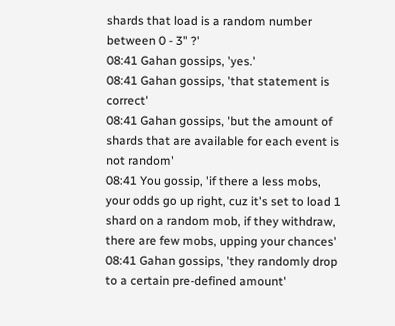shards that load is a random number between 0 - 3" ?'
08:41 Gahan gossips, 'yes.'
08:41 Gahan gossips, 'that statement is correct'
08:41 Gahan gossips, 'but the amount of shards that are available for each event is not random'
08:41 You gossip, 'if there a less mobs, your odds go up right, cuz it's set to load 1 shard on a random mob, if they withdraw, there are few mobs, upping your chances'
08:41 Gahan gossips, 'they randomly drop to a certain pre-defined amount'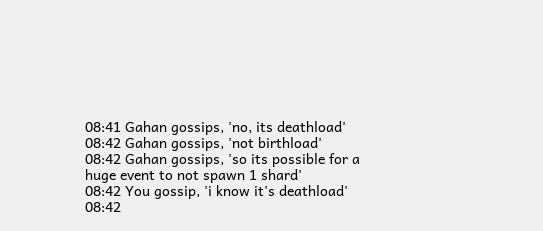08:41 Gahan gossips, 'no, its deathload'
08:42 Gahan gossips, 'not birthload'
08:42 Gahan gossips, 'so its possible for a huge event to not spawn 1 shard'
08:42 You gossip, 'i know it's deathload'
08:42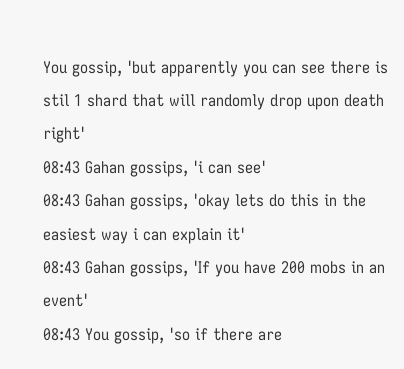You gossip, 'but apparently you can see there is stil 1 shard that will randomly drop upon death right'
08:43 Gahan gossips, 'i can see'
08:43 Gahan gossips, 'okay lets do this in the easiest way i can explain it'
08:43 Gahan gossips, 'If you have 200 mobs in an event'
08:43 You gossip, 'so if there are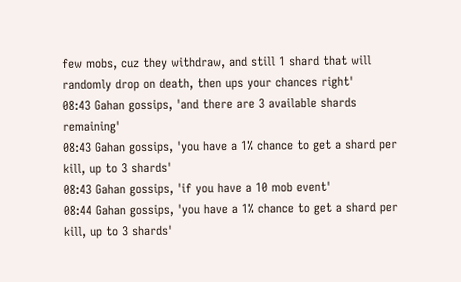few mobs, cuz they withdraw, and still 1 shard that will randomly drop on death, then ups your chances right'
08:43 Gahan gossips, 'and there are 3 available shards remaining'
08:43 Gahan gossips, 'you have a 1% chance to get a shard per kill, up to 3 shards'
08:43 Gahan gossips, 'if you have a 10 mob event'
08:44 Gahan gossips, 'you have a 1% chance to get a shard per kill, up to 3 shards'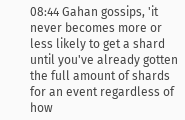08:44 Gahan gossips, 'it never becomes more or less likely to get a shard until you've already gotten the full amount of shards for an event regardless of how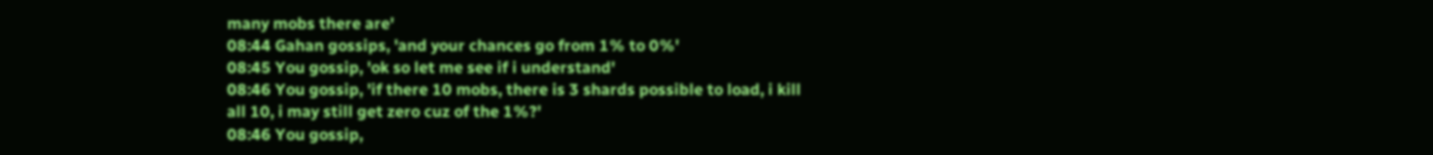many mobs there are'
08:44 Gahan gossips, 'and your chances go from 1% to 0%'
08:45 You gossip, 'ok so let me see if i understand'
08:46 You gossip, 'if there 10 mobs, there is 3 shards possible to load, i kill all 10, i may still get zero cuz of the 1%?'
08:46 You gossip,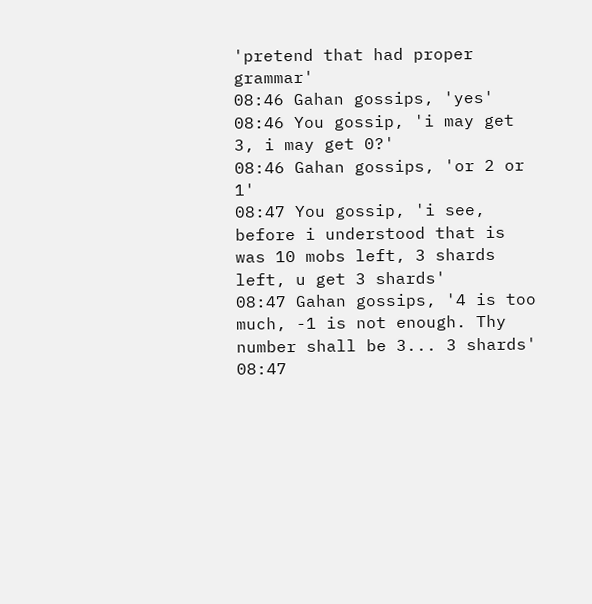'pretend that had proper grammar'
08:46 Gahan gossips, 'yes'
08:46 You gossip, 'i may get 3, i may get 0?'
08:46 Gahan gossips, 'or 2 or 1'
08:47 You gossip, 'i see, before i understood that is was 10 mobs left, 3 shards left, u get 3 shards'
08:47 Gahan gossips, '4 is too much, -1 is not enough. Thy number shall be 3... 3 shards'
08:47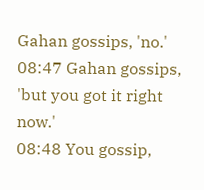Gahan gossips, 'no.'
08:47 Gahan gossips, 'but you got it right now.'
08:48 You gossip,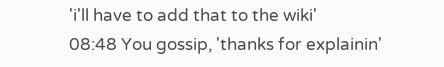'i'll have to add that to the wiki'
08:48 You gossip, 'thanks for explainin'